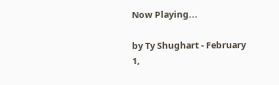Now Playing...

by Ty Shughart - February 1,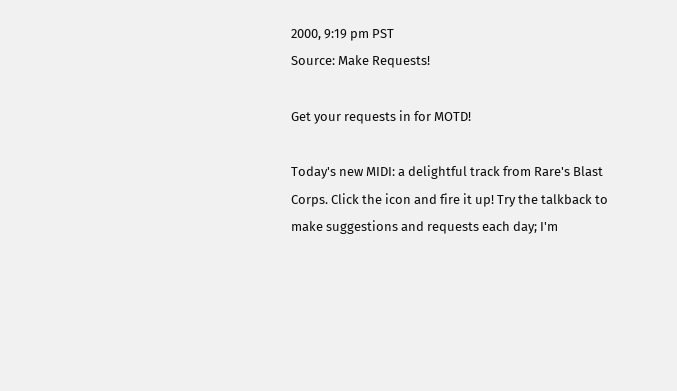2000, 9:19 pm PST
Source: Make Requests!

Get your requests in for MOTD!

Today's new MIDI: a delightful track from Rare's Blast Corps. Click the icon and fire it up! Try the talkback to make suggestions and requests each day; I'm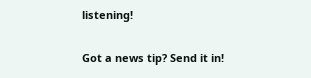listening!

Got a news tip? Send it in!